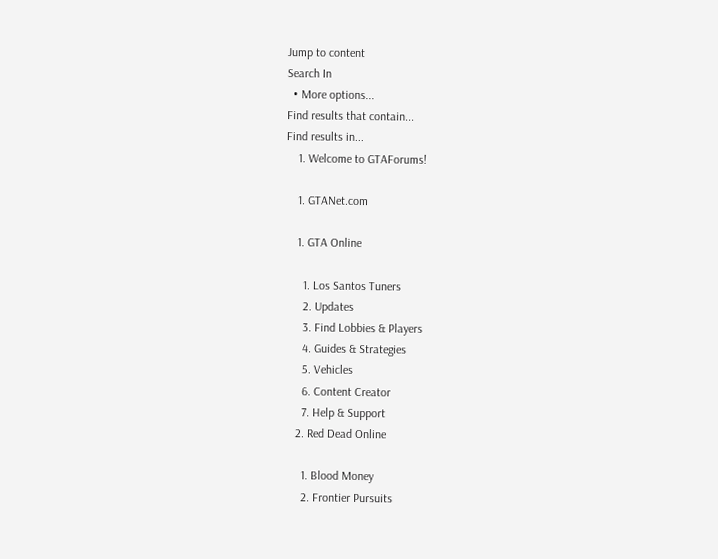Jump to content
Search In
  • More options...
Find results that contain...
Find results in...
    1. Welcome to GTAForums!

    1. GTANet.com

    1. GTA Online

      1. Los Santos Tuners
      2. Updates
      3. Find Lobbies & Players
      4. Guides & Strategies
      5. Vehicles
      6. Content Creator
      7. Help & Support
    2. Red Dead Online

      1. Blood Money
      2. Frontier Pursuits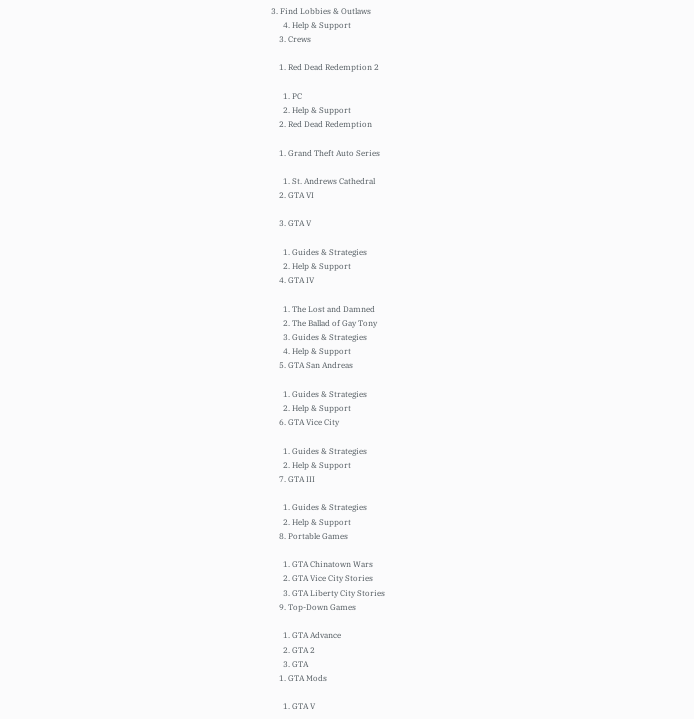3. Find Lobbies & Outlaws
      4. Help & Support
    3. Crews

    1. Red Dead Redemption 2

      1. PC
      2. Help & Support
    2. Red Dead Redemption

    1. Grand Theft Auto Series

      1. St. Andrews Cathedral
    2. GTA VI

    3. GTA V

      1. Guides & Strategies
      2. Help & Support
    4. GTA IV

      1. The Lost and Damned
      2. The Ballad of Gay Tony
      3. Guides & Strategies
      4. Help & Support
    5. GTA San Andreas

      1. Guides & Strategies
      2. Help & Support
    6. GTA Vice City

      1. Guides & Strategies
      2. Help & Support
    7. GTA III

      1. Guides & Strategies
      2. Help & Support
    8. Portable Games

      1. GTA Chinatown Wars
      2. GTA Vice City Stories
      3. GTA Liberty City Stories
    9. Top-Down Games

      1. GTA Advance
      2. GTA 2
      3. GTA
    1. GTA Mods

      1. GTA V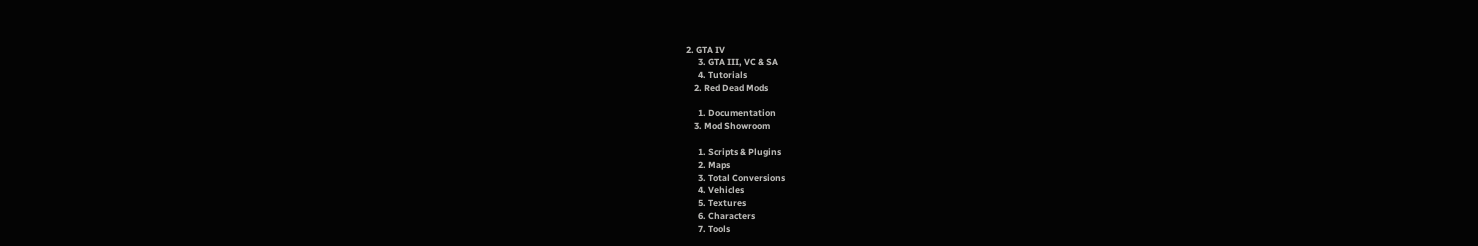2. GTA IV
      3. GTA III, VC & SA
      4. Tutorials
    2. Red Dead Mods

      1. Documentation
    3. Mod Showroom

      1. Scripts & Plugins
      2. Maps
      3. Total Conversions
      4. Vehicles
      5. Textures
      6. Characters
      7. Tools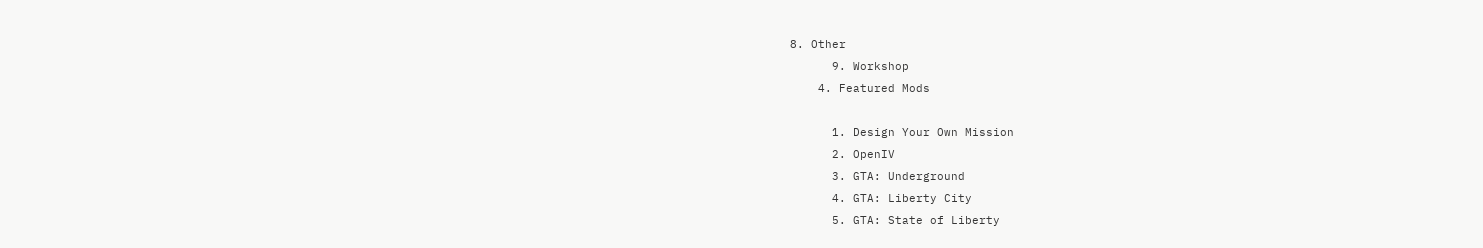8. Other
      9. Workshop
    4. Featured Mods

      1. Design Your Own Mission
      2. OpenIV
      3. GTA: Underground
      4. GTA: Liberty City
      5. GTA: State of Liberty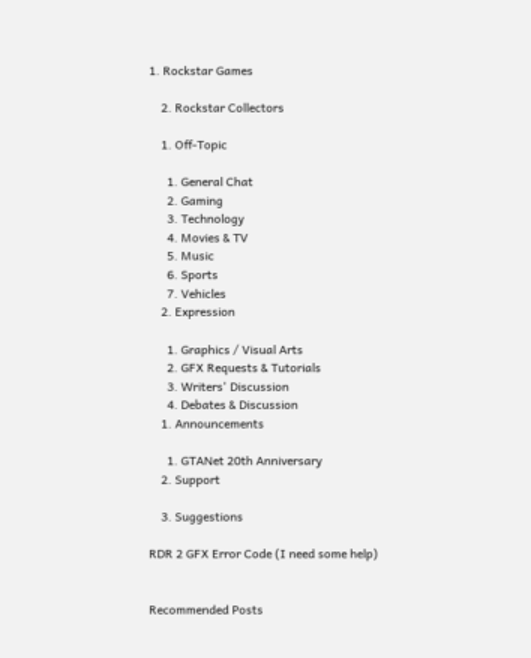1. Rockstar Games

    2. Rockstar Collectors

    1. Off-Topic

      1. General Chat
      2. Gaming
      3. Technology
      4. Movies & TV
      5. Music
      6. Sports
      7. Vehicles
    2. Expression

      1. Graphics / Visual Arts
      2. GFX Requests & Tutorials
      3. Writers' Discussion
      4. Debates & Discussion
    1. Announcements

      1. GTANet 20th Anniversary
    2. Support

    3. Suggestions

RDR 2 GFX Error Code (I need some help)


Recommended Posts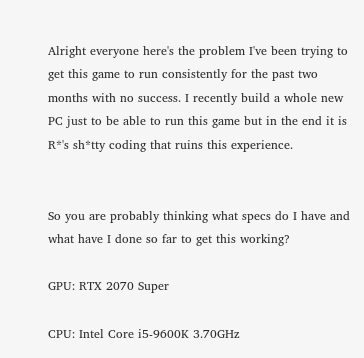Alright everyone here's the problem I've been trying to get this game to run consistently for the past two months with no success. I recently build a whole new PC just to be able to run this game but in the end it is R*'s sh*tty coding that ruins this experience.


So you are probably thinking what specs do I have and what have I done so far to get this working?

GPU: RTX 2070 Super

CPU: Intel Core i5-9600K 3.70GHz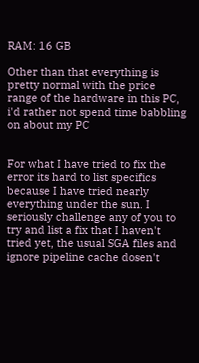RAM: 16 GB

Other than that everything is pretty normal with the price range of the hardware in this PC, i'd rather not spend time babbling on about my PC


For what I have tried to fix the error its hard to list specifics because I have tried nearly everything under the sun. I seriously challenge any of you to try and list a fix that I haven't tried yet, the usual SGA files and ignore pipeline cache dosen't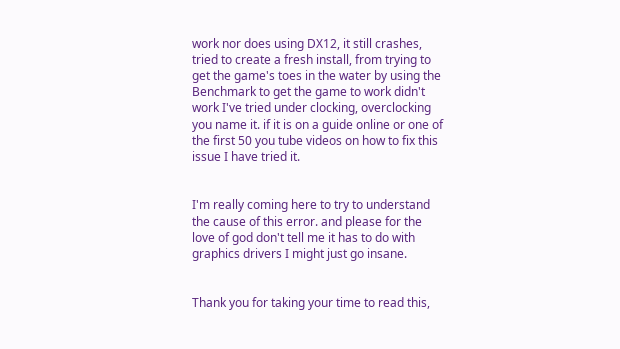work nor does using DX12, it still crashes, tried to create a fresh install, from trying to get the game's toes in the water by using the Benchmark to get the game to work didn't work I've tried under clocking, overclocking you name it. if it is on a guide online or one of the first 50 you tube videos on how to fix this issue I have tried it.


I'm really coming here to try to understand the cause of this error. and please for the love of god don't tell me it has to do with graphics drivers I might just go insane.


Thank you for taking your time to read this,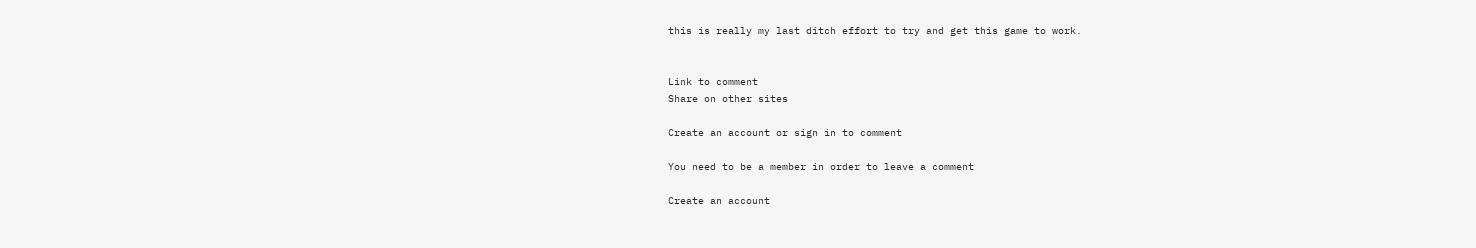this is really my last ditch effort to try and get this game to work.


Link to comment
Share on other sites

Create an account or sign in to comment

You need to be a member in order to leave a comment

Create an account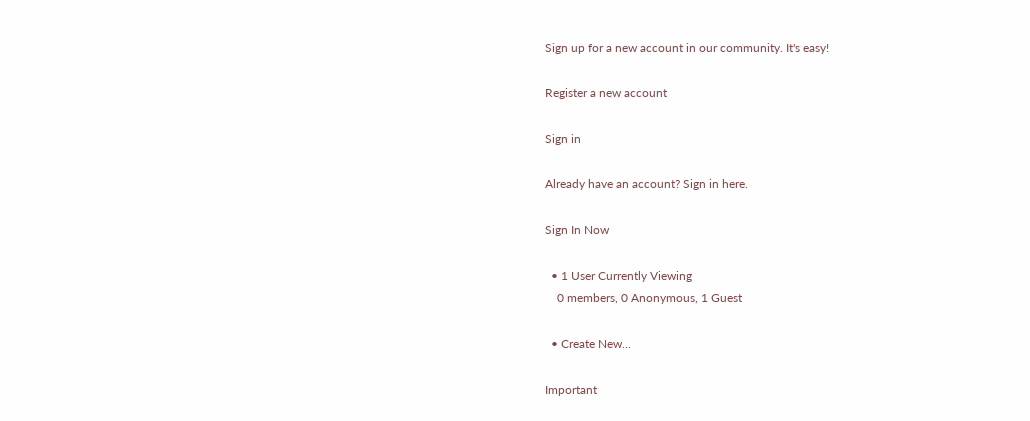Sign up for a new account in our community. It's easy!

Register a new account

Sign in

Already have an account? Sign in here.

Sign In Now

  • 1 User Currently Viewing
    0 members, 0 Anonymous, 1 Guest

  • Create New...

Important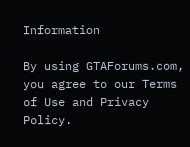Information

By using GTAForums.com, you agree to our Terms of Use and Privacy Policy.